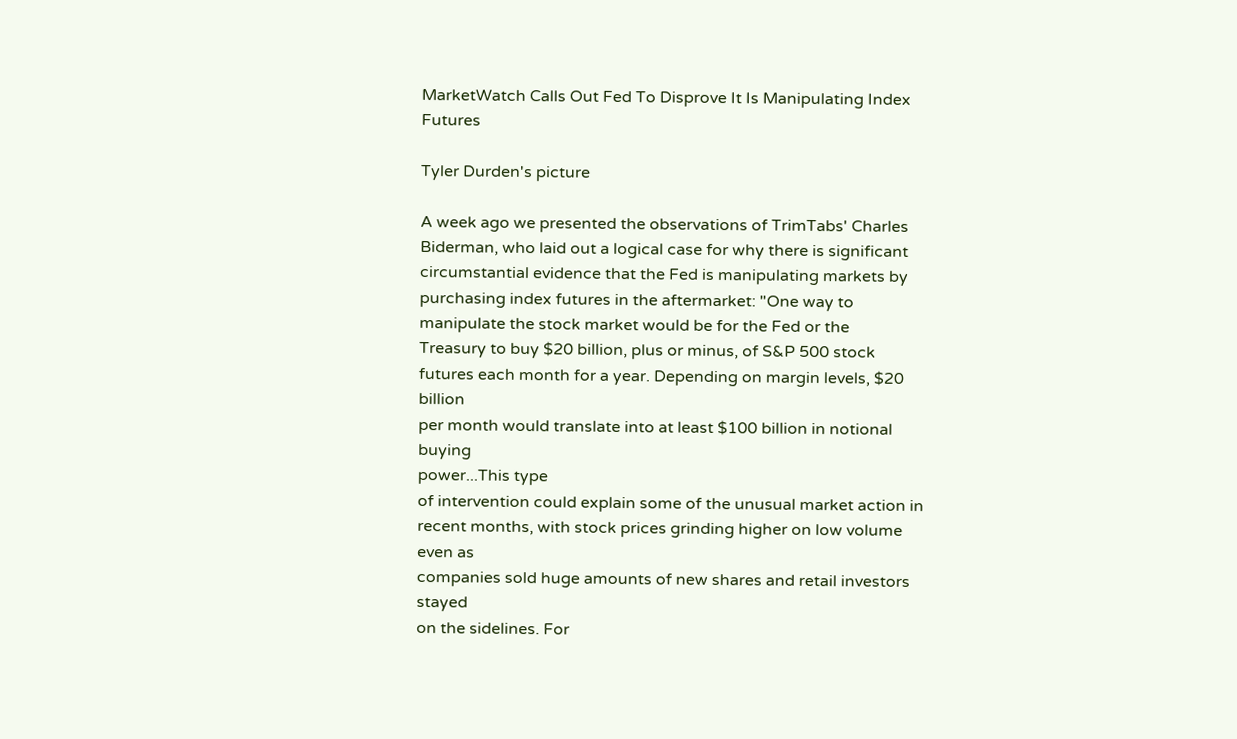MarketWatch Calls Out Fed To Disprove It Is Manipulating Index Futures

Tyler Durden's picture

A week ago we presented the observations of TrimTabs' Charles Biderman, who laid out a logical case for why there is significant circumstantial evidence that the Fed is manipulating markets by purchasing index futures in the aftermarket: "One way to manipulate the stock market would be for the Fed or the
Treasury to buy $20 billion, plus or minus, of S&P 500 stock
futures each month for a year. Depending on margin levels, $20 billion
per month would translate into at least $100 billion in notional buying
power...This type
of intervention could explain some of the unusual market action in
recent months, with stock prices grinding higher on low volume even as
companies sold huge amounts of new shares and retail investors stayed
on the sidelines. For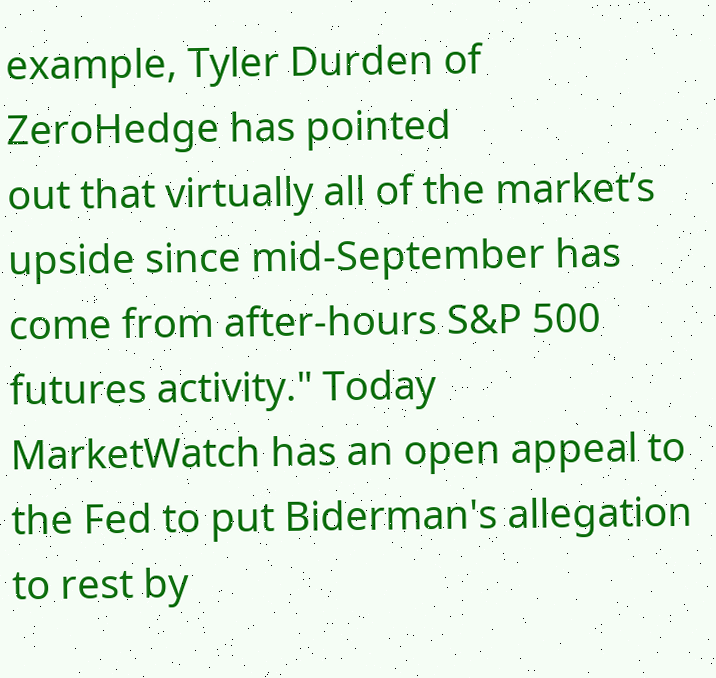example, Tyler Durden of ZeroHedge has pointed
out that virtually all of the market’s upside since mid-September has
come from after-hours S&P 500 futures activity." Today MarketWatch has an open appeal to the Fed to put Biderman's allegation to rest by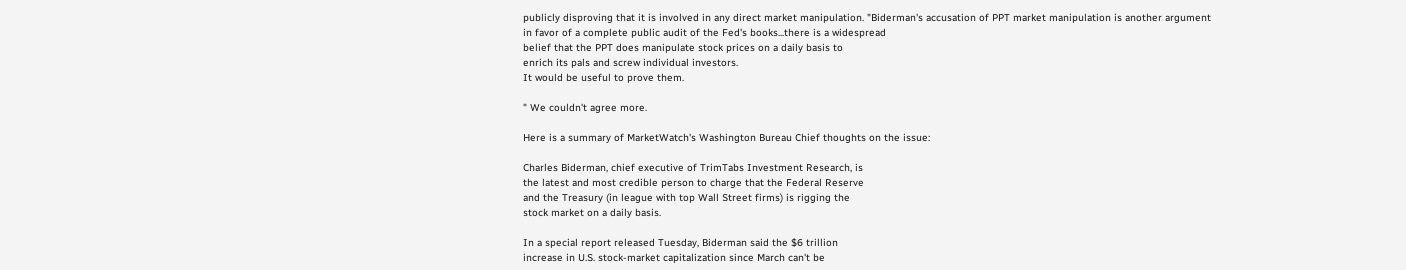publicly disproving that it is involved in any direct market manipulation. "Biderman's accusation of PPT market manipulation is another argument
in favor of a complete public audit of the Fed's books...there is a widespread
belief that the PPT does manipulate stock prices on a daily basis to
enrich its pals and screw individual investors.
It would be useful to prove them.

" We couldn't agree more.

Here is a summary of MarketWatch's Washington Bureau Chief thoughts on the issue:

Charles Biderman, chief executive of TrimTabs Investment Research, is
the latest and most credible person to charge that the Federal Reserve
and the Treasury (in league with top Wall Street firms) is rigging the
stock market on a daily basis.

In a special report released Tuesday, Biderman said the $6 trillion
increase in U.S. stock-market capitalization since March can't be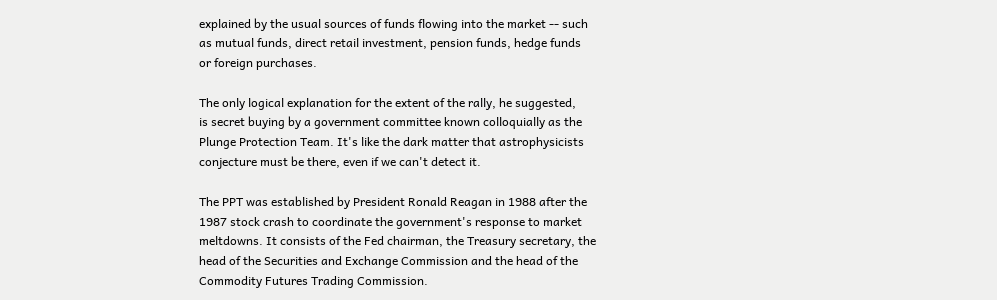explained by the usual sources of funds flowing into the market -- such
as mutual funds, direct retail investment, pension funds, hedge funds
or foreign purchases.

The only logical explanation for the extent of the rally, he suggested,
is secret buying by a government committee known colloquially as the
Plunge Protection Team. It's like the dark matter that astrophysicists
conjecture must be there, even if we can't detect it.

The PPT was established by President Ronald Reagan in 1988 after the
1987 stock crash to coordinate the government's response to market
meltdowns. It consists of the Fed chairman, the Treasury secretary, the
head of the Securities and Exchange Commission and the head of the
Commodity Futures Trading Commission.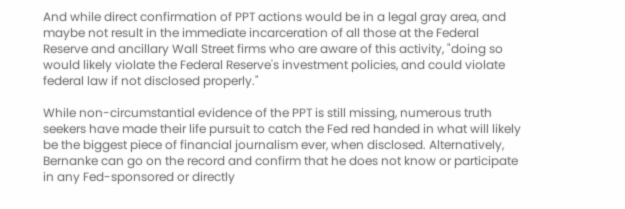And while direct confirmation of PPT actions would be in a legal gray area, and maybe not result in the immediate incarceration of all those at the Federal Reserve and ancillary Wall Street firms who are aware of this activity, "doing so would likely violate the Federal Reserve's investment policies, and could violate federal law if not disclosed properly."

While non-circumstantial evidence of the PPT is still missing, numerous truth seekers have made their life pursuit to catch the Fed red handed in what will likely be the biggest piece of financial journalism ever, when disclosed. Alternatively, Bernanke can go on the record and confirm that he does not know or participate in any Fed-sponsored or directly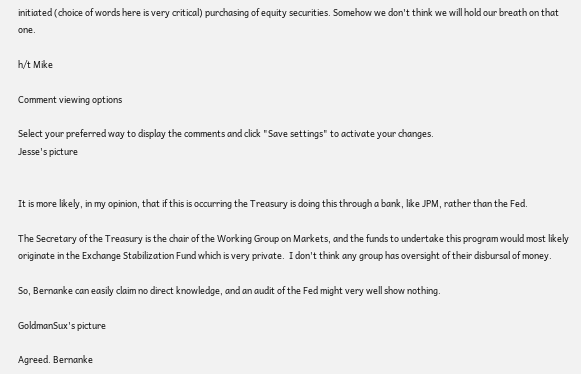initiated (choice of words here is very critical) purchasing of equity securities. Somehow we don't think we will hold our breath on that one.

h/t Mike

Comment viewing options

Select your preferred way to display the comments and click "Save settings" to activate your changes.
Jesse's picture


It is more likely, in my opinion, that if this is occurring the Treasury is doing this through a bank, like JPM, rather than the Fed.

The Secretary of the Treasury is the chair of the Working Group on Markets, and the funds to undertake this program would most likely originate in the Exchange Stabilization Fund which is very private.  I don't think any group has oversight of their disbursal of money.

So, Bernanke can easily claim no direct knowledge, and an audit of the Fed might very well show nothing.

GoldmanSux's picture

Agreed. Bernanke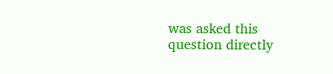was asked this question directly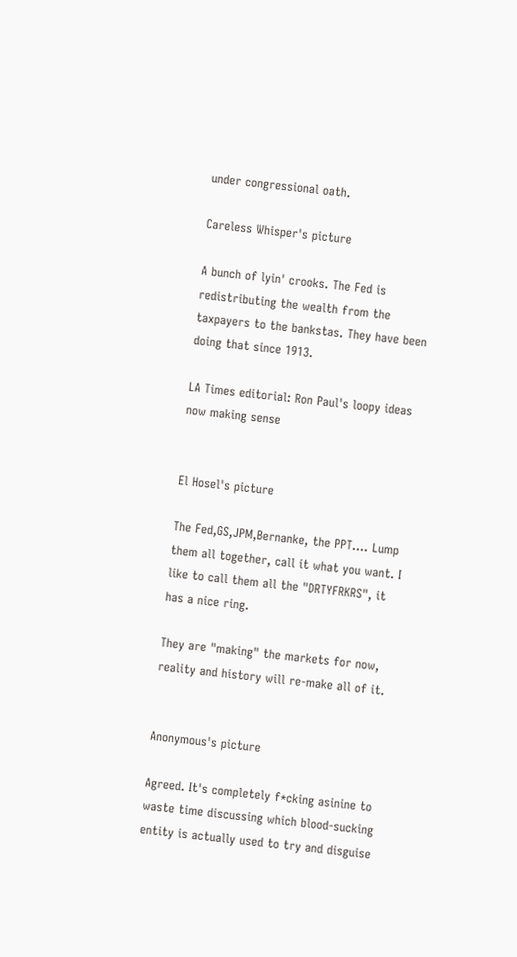under congressional oath.

Careless Whisper's picture

A bunch of lyin' crooks. The Fed is redistributing the wealth from the taxpayers to the bankstas. They have been doing that since 1913.

LA Times editorial: Ron Paul's loopy ideas now making sense


El Hosel's picture

The Fed,GS,JPM,Bernanke, the PPT.... Lump them all together, call it what you want. I like to call them all the "DRTYFRKRS", it has a nice ring.

They are "making" the markets for now, reality and history will re-make all of it.


Anonymous's picture

Agreed. It's completely f*cking asinine to waste time discussing which blood-sucking entity is actually used to try and disguise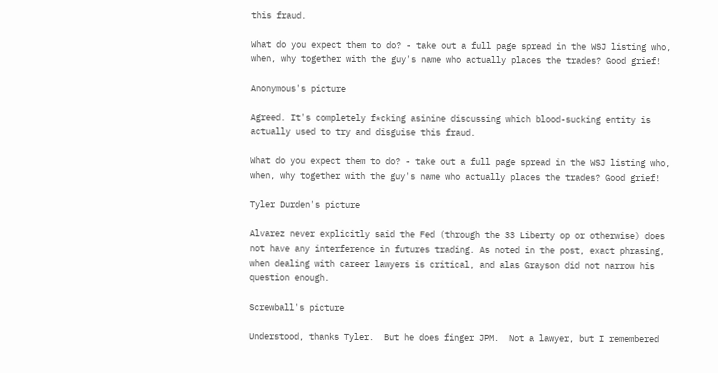this fraud.

What do you expect them to do? - take out a full page spread in the WSJ listing who, when, why together with the guy's name who actually places the trades? Good grief!

Anonymous's picture

Agreed. It's completely f*cking asinine discussing which blood-sucking entity is actually used to try and disguise this fraud.

What do you expect them to do? - take out a full page spread in the WSJ listing who, when, why together with the guy's name who actually places the trades? Good grief!

Tyler Durden's picture

Alvarez never explicitly said the Fed (through the 33 Liberty op or otherwise) does not have any interference in futures trading. As noted in the post, exact phrasing, when dealing with career lawyers is critical, and alas Grayson did not narrow his question enough.

Screwball's picture

Understood, thanks Tyler.  But he does finger JPM.  Not a lawyer, but I remembered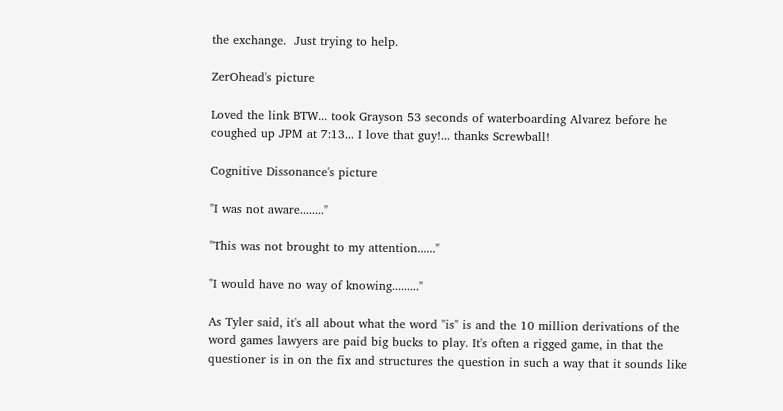the exchange.  Just trying to help.

ZerOhead's picture

Loved the link BTW... took Grayson 53 seconds of waterboarding Alvarez before he coughed up JPM at 7:13... I love that guy!... thanks Screwball!

Cognitive Dissonance's picture

"I was not aware........"

"This was not brought to my attention......"

"I would have no way of knowing........."

As Tyler said, it's all about what the word "is" is and the 10 million derivations of the word games lawyers are paid big bucks to play. It's often a rigged game, in that the questioner is in on the fix and structures the question in such a way that it sounds like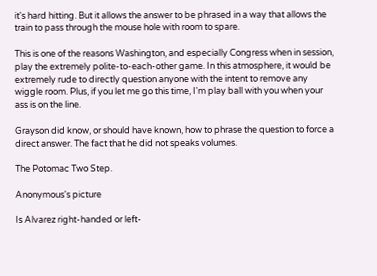it's hard hitting. But it allows the answer to be phrased in a way that allows the train to pass through the mouse hole with room to spare.

This is one of the reasons Washington, and especially Congress when in session, play the extremely polite-to-each-other game. In this atmosphere, it would be extremely rude to directly question anyone with the intent to remove any wiggle room. Plus, if you let me go this time, I'm play ball with you when your ass is on the line.

Grayson did know, or should have known, how to phrase the question to force a direct answer. The fact that he did not speaks volumes.

The Potomac Two Step.

Anonymous's picture

Is Alvarez right-handed or left-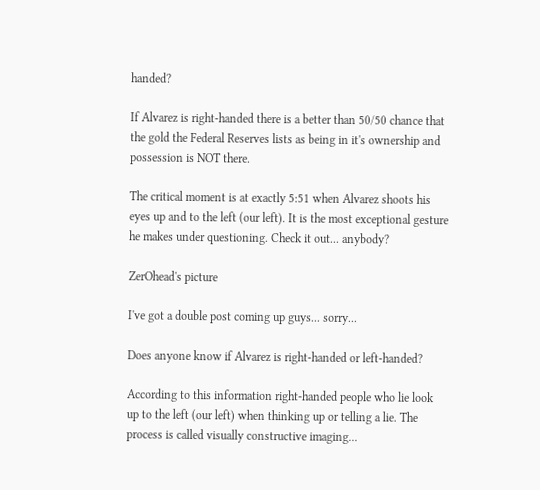handed?

If Alvarez is right-handed there is a better than 50/50 chance that the gold the Federal Reserves lists as being in it's ownership and possession is NOT there.

The critical moment is at exactly 5:51 when Alvarez shoots his eyes up and to the left (our left). It is the most exceptional gesture he makes under questioning. Check it out... anybody?

ZerOhead's picture

I've got a double post coming up guys... sorry...

Does anyone know if Alvarez is right-handed or left-handed?

According to this information right-handed people who lie look up to the left (our left) when thinking up or telling a lie. The process is called visually constructive imaging...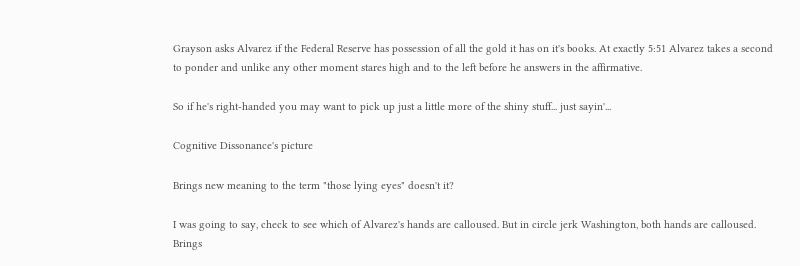Grayson asks Alvarez if the Federal Reserve has possession of all the gold it has on it's books. At exactly 5:51 Alvarez takes a second to ponder and unlike any other moment stares high and to the left before he answers in the affirmative.

So if he's right-handed you may want to pick up just a little more of the shiny stuff... just sayin'...

Cognitive Dissonance's picture

Brings new meaning to the term "those lying eyes" doesn't it?

I was going to say, check to see which of Alvarez's hands are calloused. But in circle jerk Washington, both hands are calloused. Brings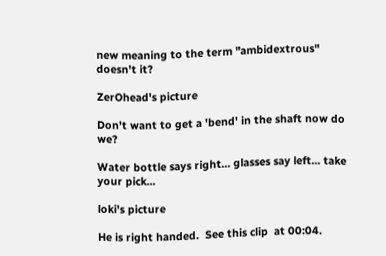new meaning to the term "ambidextrous" doesn't it?

ZerOhead's picture

Don't want to get a 'bend' in the shaft now do we?

Water bottle says right... glasses say left... take your pick...

loki's picture

He is right handed.  See this clip  at 00:04.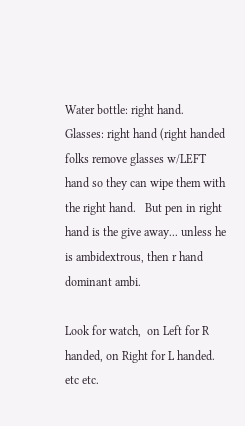Water bottle: right hand.   Glasses: right hand (right handed folks remove glasses w/LEFT hand so they can wipe them with the right hand.   But pen in right hand is the give away... unless he is ambidextrous, then r hand dominant ambi.

Look for watch,  on Left for R handed, on Right for L handed.   etc etc.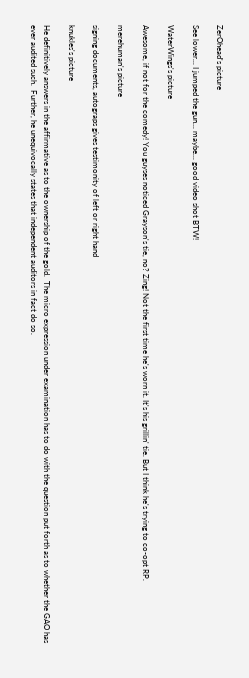ZerOhead's picture

See lower... I jumped the gun... maybe... good video shot BTW!

WaterWings's picture

Awesome, if not for the comedy! You guyses noticed Grayson's tie, no? Zing! Not the first time he's worn it. It's his grillin' tie. But I think he's trying to co-opt RP.

merehuman's picture

signing documents, autograps gives testimonity of left or right hand

knukles's picture

He definitively answers in the affirmative as to the ownership of the gold.  The micro expression under examination has to do with the question put forth as to whether the GAO has ever audited such.  Further, he unequivocally states that independent auditors in fact do so.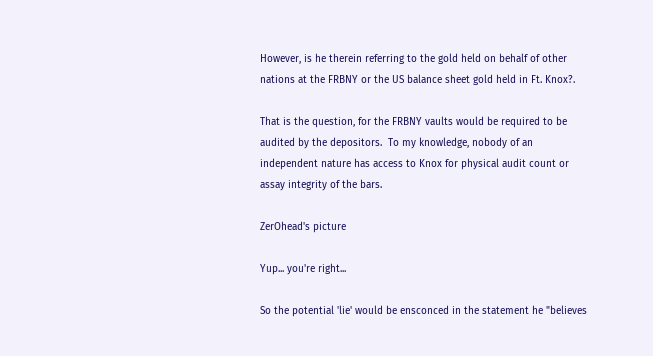However, is he therein referring to the gold held on behalf of other nations at the FRBNY or the US balance sheet gold held in Ft. Knox?.

That is the question, for the FRBNY vaults would be required to be audited by the depositors.  To my knowledge, nobody of an independent nature has access to Knox for physical audit count or assay integrity of the bars.

ZerOhead's picture

Yup... you're right...

So the potential 'lie' would be ensconced in the statement he "believes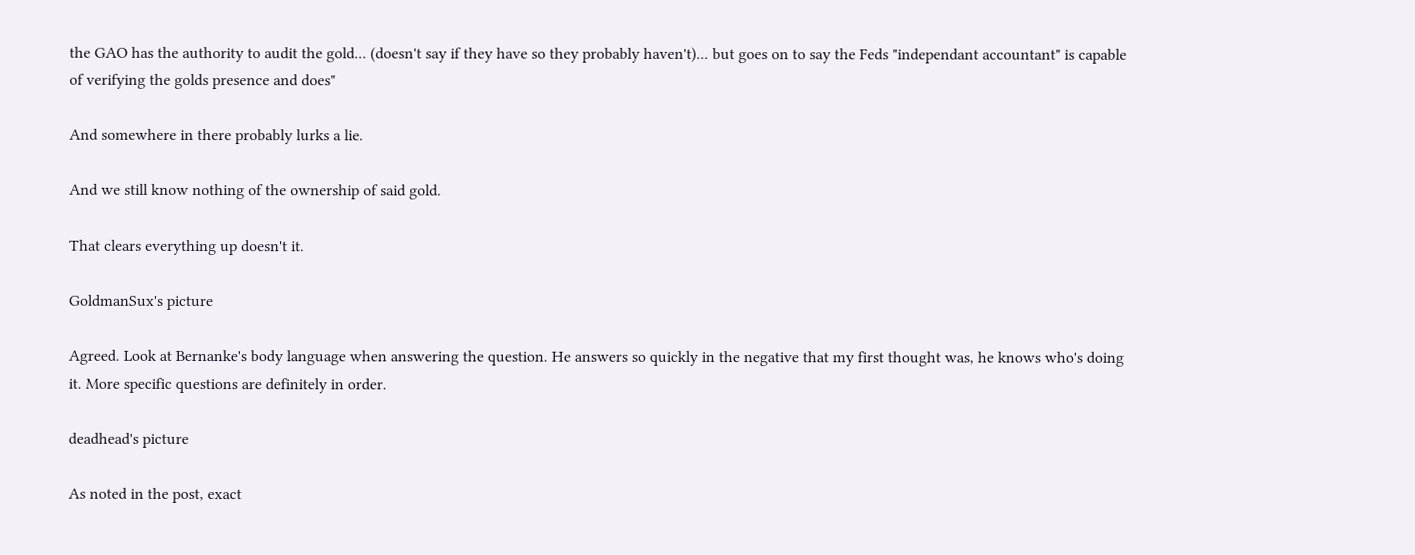the GAO has the authority to audit the gold... (doesn't say if they have so they probably haven't)... but goes on to say the Feds "independant accountant" is capable of verifying the golds presence and does"

And somewhere in there probably lurks a lie.

And we still know nothing of the ownership of said gold.

That clears everything up doesn't it.

GoldmanSux's picture

Agreed. Look at Bernanke's body language when answering the question. He answers so quickly in the negative that my first thought was, he knows who's doing it. More specific questions are definitely in order.

deadhead's picture

As noted in the post, exact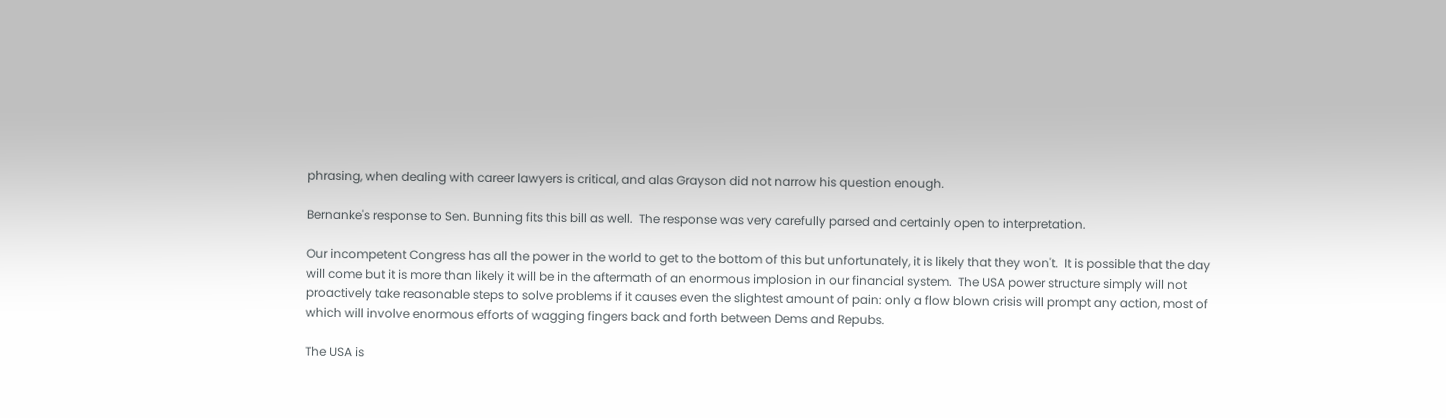phrasing, when dealing with career lawyers is critical, and alas Grayson did not narrow his question enough.

Bernanke's response to Sen. Bunning fits this bill as well.  The response was very carefully parsed and certainly open to interpretation.

Our incompetent Congress has all the power in the world to get to the bottom of this but unfortunately, it is likely that they won't.  It is possible that the day will come but it is more than likely it will be in the aftermath of an enormous implosion in our financial system.  The USA power structure simply will not proactively take reasonable steps to solve problems if it causes even the slightest amount of pain: only a flow blown crisis will prompt any action, most of which will involve enormous efforts of wagging fingers back and forth between Dems and Repubs.

The USA is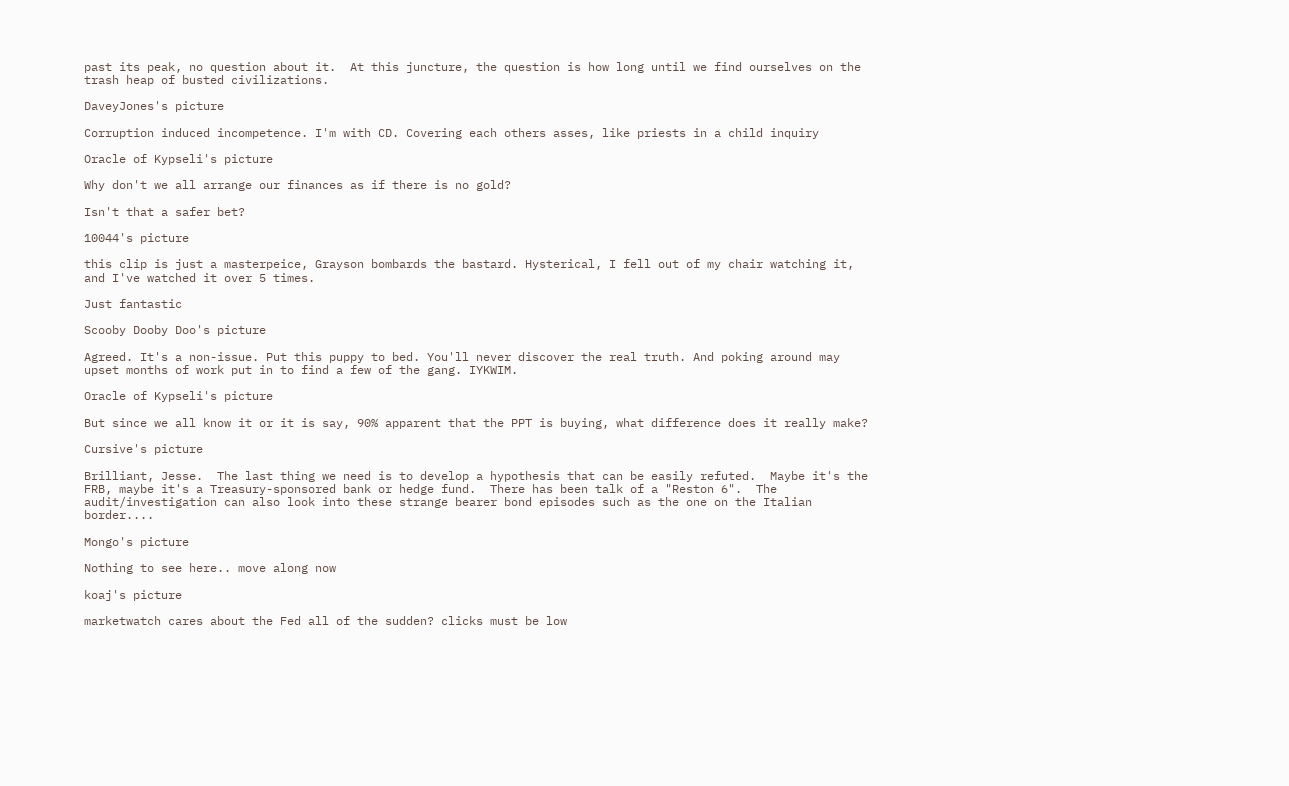past its peak, no question about it.  At this juncture, the question is how long until we find ourselves on the trash heap of busted civilizations.

DaveyJones's picture

Corruption induced incompetence. I'm with CD. Covering each others asses, like priests in a child inquiry

Oracle of Kypseli's picture

Why don't we all arrange our finances as if there is no gold?

Isn't that a safer bet?

10044's picture

this clip is just a masterpeice, Grayson bombards the bastard. Hysterical, I fell out of my chair watching it, and I've watched it over 5 times.

Just fantastic

Scooby Dooby Doo's picture

Agreed. It's a non-issue. Put this puppy to bed. You'll never discover the real truth. And poking around may upset months of work put in to find a few of the gang. IYKWIM.

Oracle of Kypseli's picture

But since we all know it or it is say, 90% apparent that the PPT is buying, what difference does it really make?

Cursive's picture

Brilliant, Jesse.  The last thing we need is to develop a hypothesis that can be easily refuted.  Maybe it's the FRB, maybe it's a Treasury-sponsored bank or hedge fund.  There has been talk of a "Reston 6".  The audit/investigation can also look into these strange bearer bond episodes such as the one on the Italian border....

Mongo's picture

Nothing to see here.. move along now

koaj's picture

marketwatch cares about the Fed all of the sudden? clicks must be low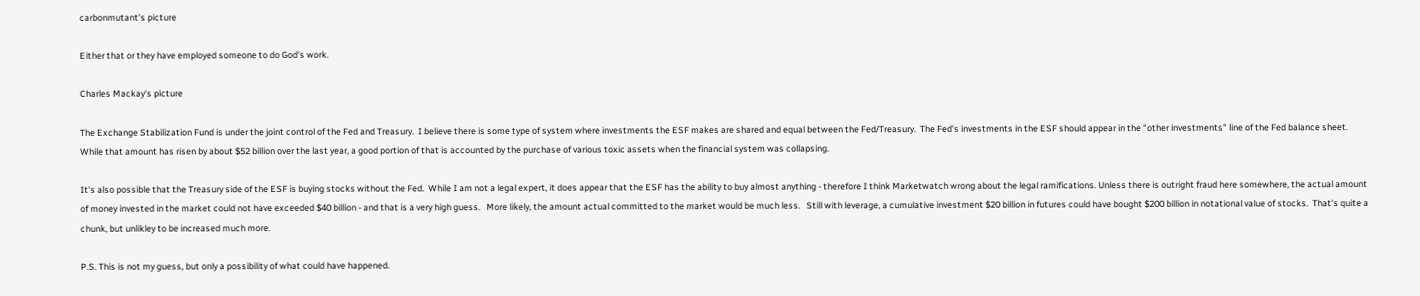carbonmutant's picture

Either that or they have employed someone to do God's work.

Charles Mackay's picture

The Exchange Stabilization Fund is under the joint control of the Fed and Treasury.  I believe there is some type of system where investments the ESF makes are shared and equal between the Fed/Treasury.  The Fed's investments in the ESF should appear in the "other investments" line of the Fed balance sheet.  While that amount has risen by about $52 billion over the last year, a good portion of that is accounted by the purchase of various toxic assets when the financial system was collapsing.

It's also possible that the Treasury side of the ESF is buying stocks without the Fed.  While I am not a legal expert, it does appear that the ESF has the ability to buy almost anything - therefore I think Marketwatch wrong about the legal ramifications. Unless there is outright fraud here somewhere, the actual amount of money invested in the market could not have exceeded $40 billion - and that is a very high guess.   More likely, the amount actual committed to the market would be much less.   Still with leverage, a cumulative investment $20 billion in futures could have bought $200 billion in notational value of stocks.  That's quite a chunk, but unlikley to be increased much more.

P.S. This is not my guess, but only a possibility of what could have happened.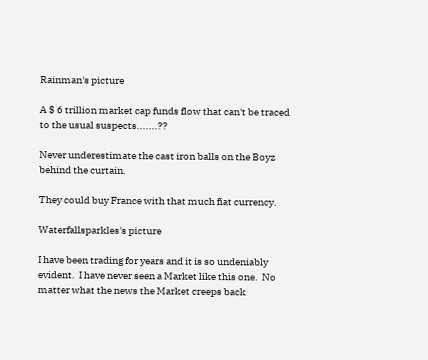Rainman's picture

A $ 6 trillion market cap funds flow that can't be traced to the usual suspects.......??

Never underestimate the cast iron balls on the Boyz behind the curtain.

They could buy France with that much fiat currency.

Waterfallsparkles's picture

I have been trading for years and it is so undeniably evident.  I have never seen a Market like this one.  No matter what the news the Market creeps back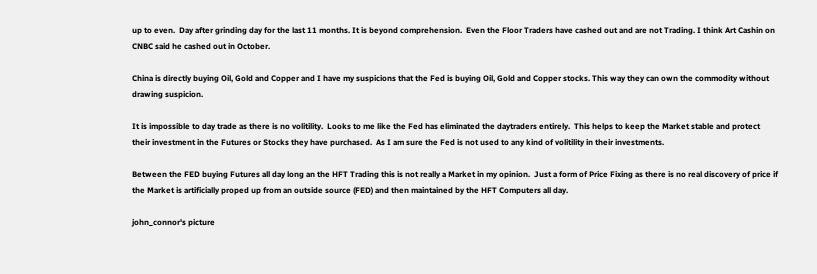up to even.  Day after grinding day for the last 11 months. It is beyond comprehension.  Even the Floor Traders have cashed out and are not Trading. I think Art Cashin on CNBC said he cashed out in October.

China is directly buying Oil, Gold and Copper and I have my suspicions that the Fed is buying Oil, Gold and Copper stocks. This way they can own the commodity without drawing suspicion.

It is impossible to day trade as there is no volitility.  Looks to me like the Fed has eliminated the daytraders entirely.  This helps to keep the Market stable and protect their investment in the Futures or Stocks they have purchased.  As I am sure the Fed is not used to any kind of volitility in their investments.

Between the FED buying Futures all day long an the HFT Trading this is not really a Market in my opinion.  Just a form of Price Fixing as there is no real discovery of price if the Market is artificially proped up from an outside source (FED) and then maintained by the HFT Computers all day.

john_connor's picture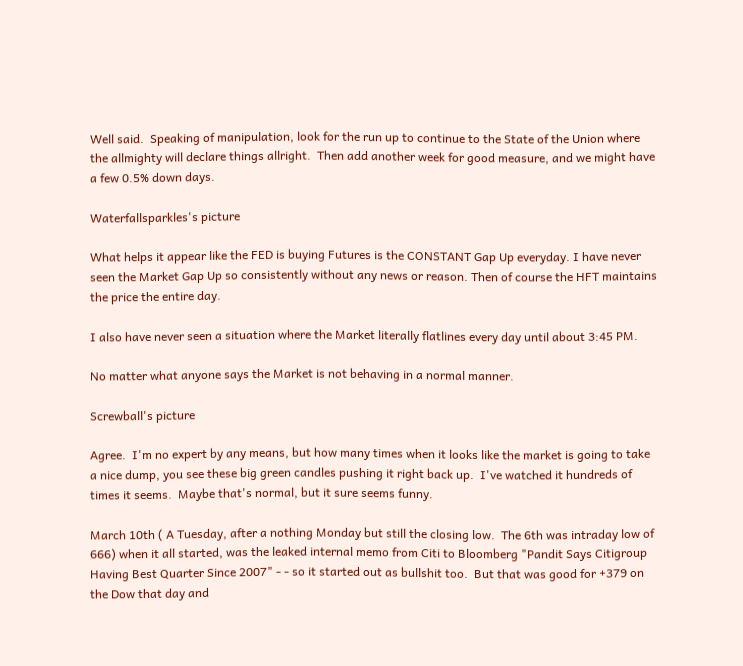Well said.  Speaking of manipulation, look for the run up to continue to the State of the Union where the allmighty will declare things allright.  Then add another week for good measure, and we might have a few 0.5% down days.

Waterfallsparkles's picture

What helps it appear like the FED is buying Futures is the CONSTANT Gap Up everyday. I have never seen the Market Gap Up so consistently without any news or reason. Then of course the HFT maintains the price the entire day.

I also have never seen a situation where the Market literally flatlines every day until about 3:45 PM.

No matter what anyone says the Market is not behaving in a normal manner.

Screwball's picture

Agree.  I'm no expert by any means, but how many times when it looks like the market is going to take a nice dump, you see these big green candles pushing it right back up.  I've watched it hundreds of times it seems.  Maybe that's normal, but it sure seems funny.

March 10th ( A Tuesday, after a nothing Monday but still the closing low.  The 6th was intraday low of 666) when it all started, was the leaked internal memo from Citi to Bloomberg "Pandit Says Citigroup Having Best Quarter Since 2007" - - so it started out as bullshit too.  But that was good for +379 on the Dow that day and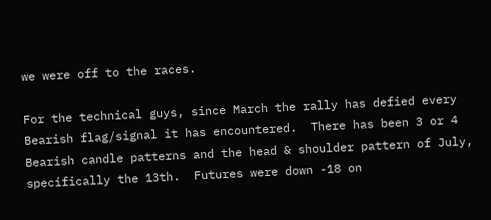we were off to the races.

For the technical guys, since March the rally has defied every Bearish flag/signal it has encountered.  There has been 3 or 4 Bearish candle patterns and the head & shoulder pattern of July, specifically the 13th.  Futures were down -18 on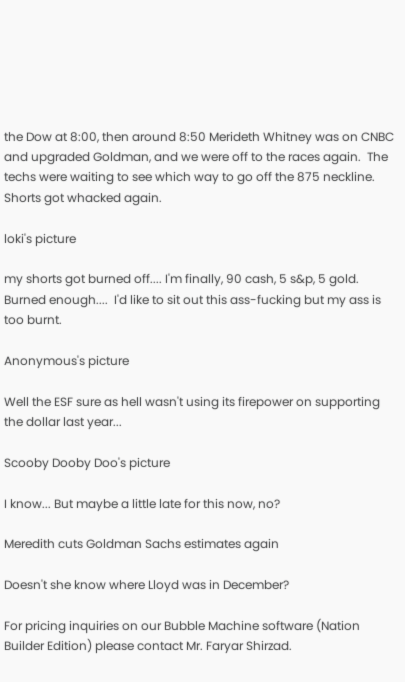the Dow at 8:00, then around 8:50 Merideth Whitney was on CNBC and upgraded Goldman, and we were off to the races again.  The techs were waiting to see which way to go off the 875 neckline. Shorts got whacked again.

loki's picture

my shorts got burned off.... I'm finally, 90 cash, 5 s&p, 5 gold.  Burned enough....  I'd like to sit out this ass-fucking but my ass is too burnt.

Anonymous's picture

Well the ESF sure as hell wasn't using its firepower on supporting the dollar last year...

Scooby Dooby Doo's picture

I know... But maybe a little late for this now, no?

Meredith cuts Goldman Sachs estimates again

Doesn't she know where Lloyd was in December?

For pricing inquiries on our Bubble Machine software (Nation Builder Edition) please contact Mr. Faryar Shirzad.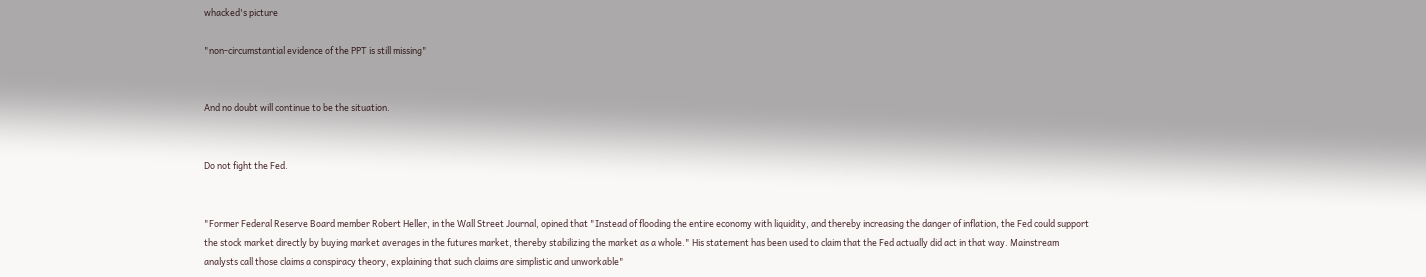whacked's picture

"non-circumstantial evidence of the PPT is still missing"


And no doubt will continue to be the situation.


Do not fight the Fed.


"Former Federal Reserve Board member Robert Heller, in the Wall Street Journal, opined that "Instead of flooding the entire economy with liquidity, and thereby increasing the danger of inflation, the Fed could support the stock market directly by buying market averages in the futures market, thereby stabilizing the market as a whole." His statement has been used to claim that the Fed actually did act in that way. Mainstream analysts call those claims a conspiracy theory, explaining that such claims are simplistic and unworkable"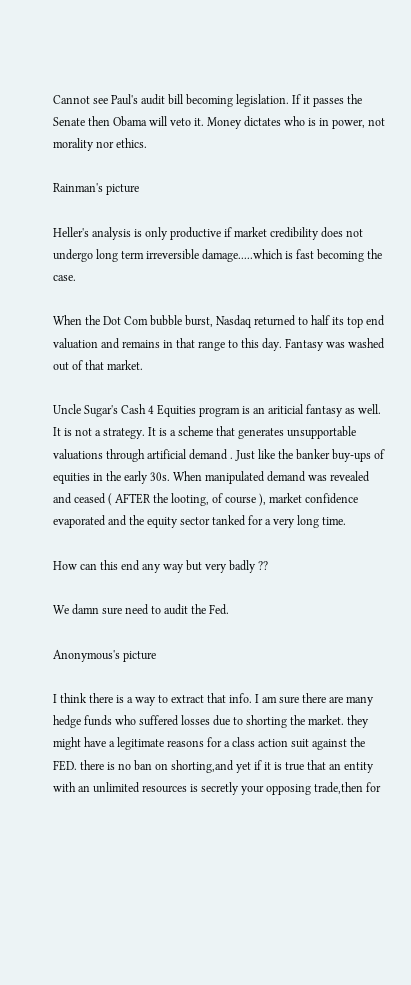Cannot see Paul's audit bill becoming legislation. If it passes the Senate then Obama will veto it. Money dictates who is in power, not morality nor ethics.

Rainman's picture

Heller's analysis is only productive if market credibility does not undergo long term irreversible damage.....which is fast becoming the case.

When the Dot Com bubble burst, Nasdaq returned to half its top end valuation and remains in that range to this day. Fantasy was washed out of that market.

Uncle Sugar's Cash 4 Equities program is an ariticial fantasy as well. It is not a strategy. It is a scheme that generates unsupportable valuations through artificial demand . Just like the banker buy-ups of equities in the early 30s. When manipulated demand was revealed and ceased ( AFTER the looting, of course ), market confidence evaporated and the equity sector tanked for a very long time.

How can this end any way but very badly ??

We damn sure need to audit the Fed.

Anonymous's picture

I think there is a way to extract that info. I am sure there are many hedge funds who suffered losses due to shorting the market. they might have a legitimate reasons for a class action suit against the FED. there is no ban on shorting,and yet if it is true that an entity with an unlimited resources is secretly your opposing trade,then for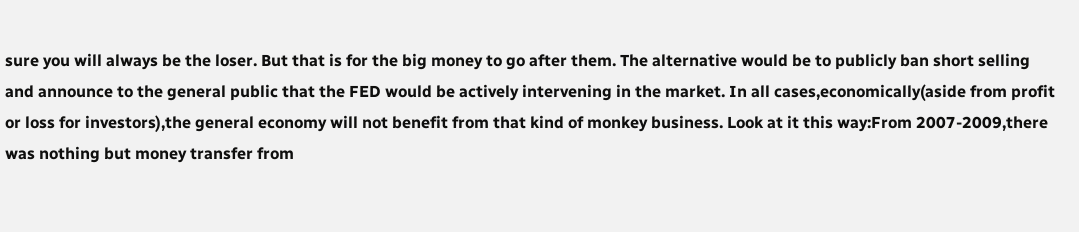sure you will always be the loser. But that is for the big money to go after them. The alternative would be to publicly ban short selling and announce to the general public that the FED would be actively intervening in the market. In all cases,economically(aside from profit or loss for investors),the general economy will not benefit from that kind of monkey business. Look at it this way:From 2007-2009,there was nothing but money transfer from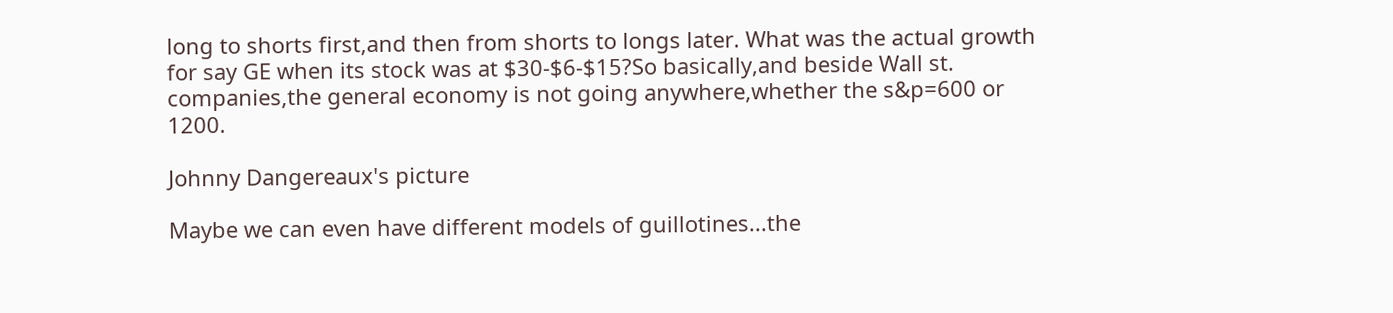long to shorts first,and then from shorts to longs later. What was the actual growth for say GE when its stock was at $30-$6-$15?So basically,and beside Wall st. companies,the general economy is not going anywhere,whether the s&p=600 or 1200.

Johnny Dangereaux's picture

Maybe we can even have different models of guillotines...the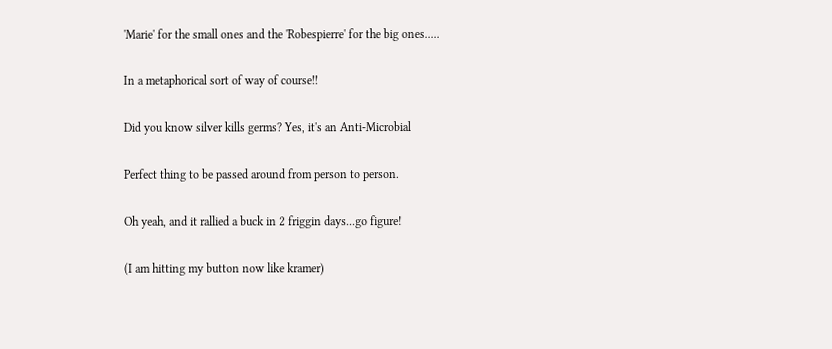'Marie' for the small ones and the 'Robespierre' for the big ones.....

In a metaphorical sort of way of course!!

Did you know silver kills germs? Yes, it's an Anti-Microbial

Perfect thing to be passed around from person to person.

Oh yeah, and it rallied a buck in 2 friggin days...go figure!

(I am hitting my button now like kramer)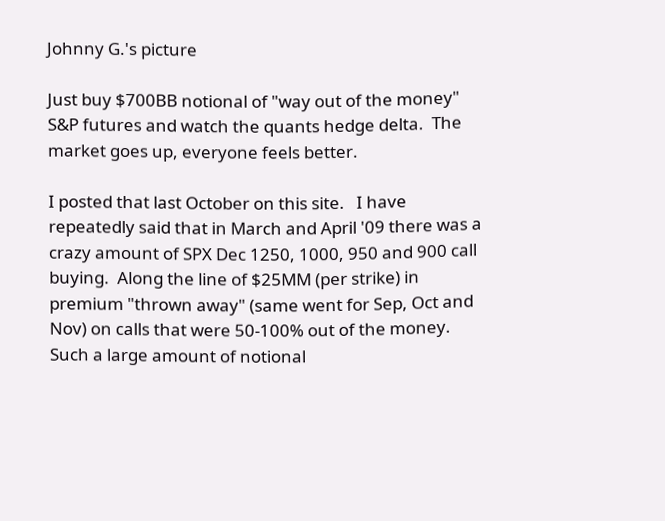Johnny G.'s picture

Just buy $700BB notional of "way out of the money" S&P futures and watch the quants hedge delta.  The market goes up, everyone feels better.

I posted that last October on this site.   I have repeatedly said that in March and April '09 there was a crazy amount of SPX Dec 1250, 1000, 950 and 900 call buying.  Along the line of $25MM (per strike) in premium "thrown away" (same went for Sep, Oct and Nov) on calls that were 50-100% out of the money.  Such a large amount of notional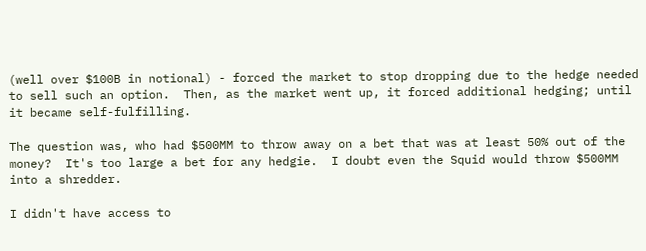(well over $100B in notional) - forced the market to stop dropping due to the hedge needed to sell such an option.  Then, as the market went up, it forced additional hedging; until it became self-fulfilling.

The question was, who had $500MM to throw away on a bet that was at least 50% out of the money?  It's too large a bet for any hedgie.  I doubt even the Squid would throw $500MM into a shredder.

I didn't have access to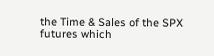the Time & Sales of the SPX futures which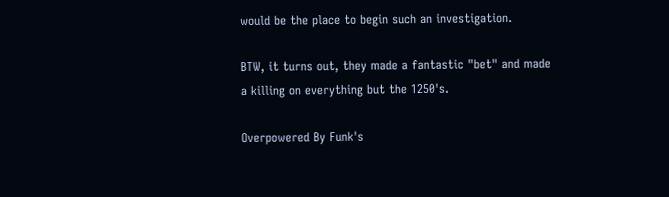would be the place to begin such an investigation.

BTW, it turns out, they made a fantastic "bet" and made a killing on everything but the 1250's.

Overpowered By Funk's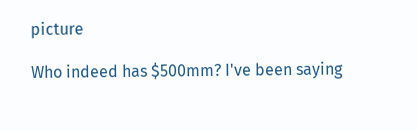picture

Who indeed has $500mm? I've been saying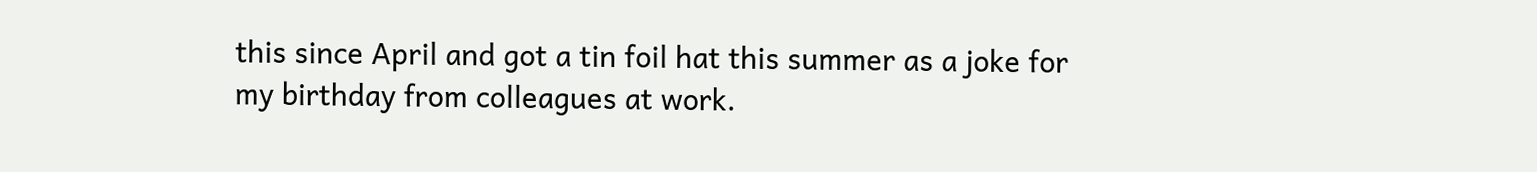this since April and got a tin foil hat this summer as a joke for my birthday from colleagues at work.